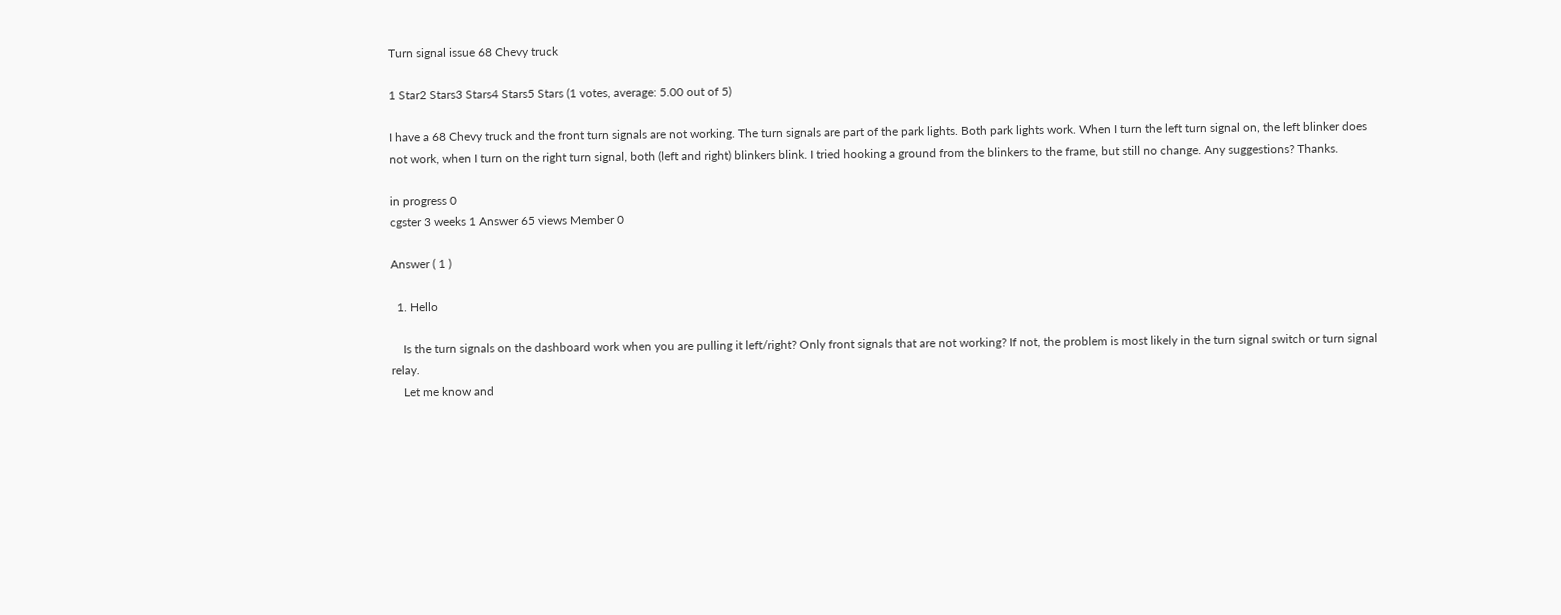Turn signal issue 68 Chevy truck

1 Star2 Stars3 Stars4 Stars5 Stars (1 votes, average: 5.00 out of 5)

I have a 68 Chevy truck and the front turn signals are not working. The turn signals are part of the park lights. Both park lights work. When I turn the left turn signal on, the left blinker does not work, when I turn on the right turn signal, both (left and right) blinkers blink. I tried hooking a ground from the blinkers to the frame, but still no change. Any suggestions? Thanks.

in progress 0
cgster 3 weeks 1 Answer 65 views Member 0

Answer ( 1 )

  1. Hello

    Is the turn signals on the dashboard work when you are pulling it left/right? Only front signals that are not working? If not, the problem is most likely in the turn signal switch or turn signal relay.
    Let me know and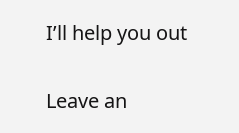I’ll help you out

Leave an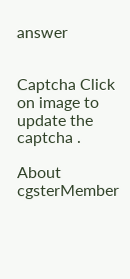answer


Captcha Click on image to update the captcha .

About cgsterMember